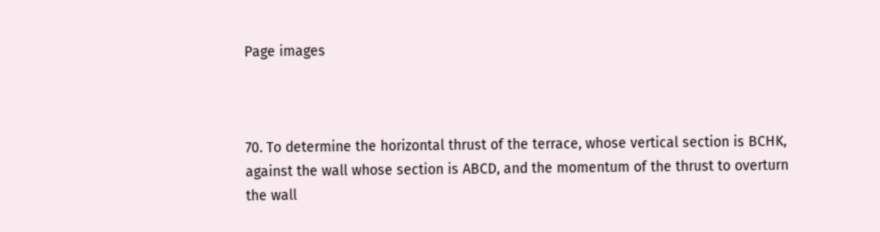Page images



70. To determine the horizontal thrust of the terrace, whose vertical section is BCHK, against the wall whose section is ABCD, and the momentum of the thrust to overturn the wall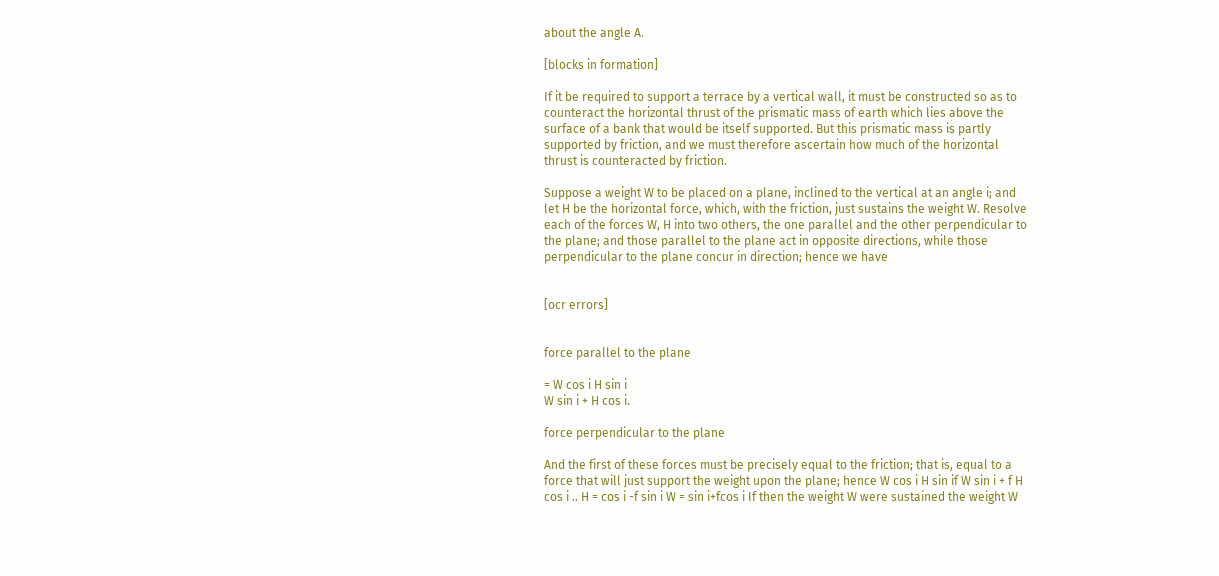about the angle A.

[blocks in formation]

If it be required to support a terrace by a vertical wall, it must be constructed so as to counteract the horizontal thrust of the prismatic mass of earth which lies above the surface of a bank that would be itself supported. But this prismatic mass is partly supported by friction, and we must therefore ascertain how much of the horizontal thrust is counteracted by friction.

Suppose a weight W to be placed on a plane, inclined to the vertical at an angle i; and let H be the horizontal force, which, with the friction, just sustains the weight W. Resolve each of the forces W, H into two others, the one parallel and the other perpendicular to the plane; and those parallel to the plane act in opposite directions, while those perpendicular to the plane concur in direction; hence we have


[ocr errors]


force parallel to the plane

= W cos i H sin i
W sin i + H cos i.

force perpendicular to the plane

And the first of these forces must be precisely equal to the friction; that is, equal to a force that will just support the weight upon the plane; hence W cos i H sin if W sin i + f H cos i .. H = cos i -f sin i W = sin i+fcos i If then the weight W were sustained the weight W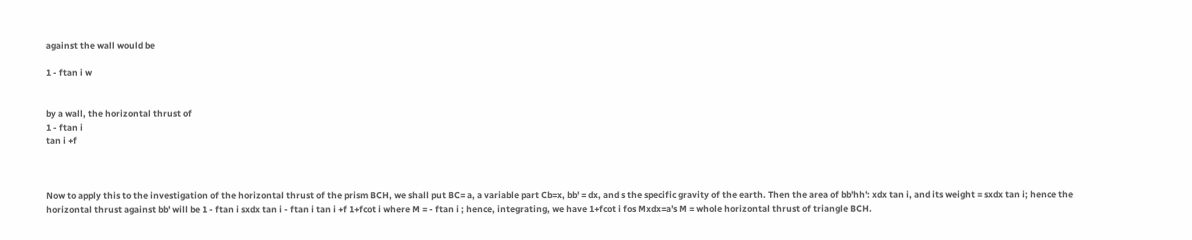against the wall would be

1 - ftan i w


by a wall, the horizontal thrust of
1 - ftan i
tan i +f



Now to apply this to the investigation of the horizontal thrust of the prism BCH, we shall put BC= a, a variable part Cb=x, bb' = dx, and s the specific gravity of the earth. Then the area of bb'hh': xdx tan i, and its weight = sxdx tan i; hence the horizontal thrust against bb' will be 1 - ftan i sxdx tan i - ftan i tan i +f 1+fcot i where M = - ftan i ; hence, integrating, we have 1+fcot i fos Mxdx=a's M = whole horizontal thrust of triangle BCH.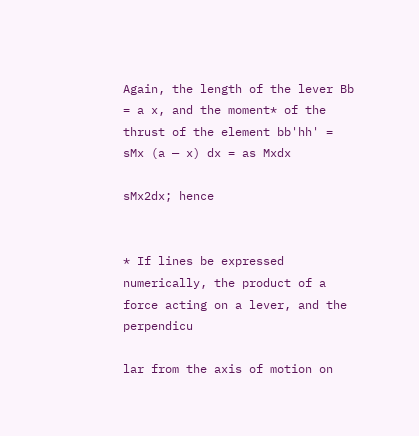Again, the length of the lever Bb = a x, and the moment* of the thrust of the element bb'hh' = sMx (a — x) dx = as Mxdx

sMx2dx; hence


* If lines be expressed numerically, the product of a force acting on a lever, and the perpendicu

lar from the axis of motion on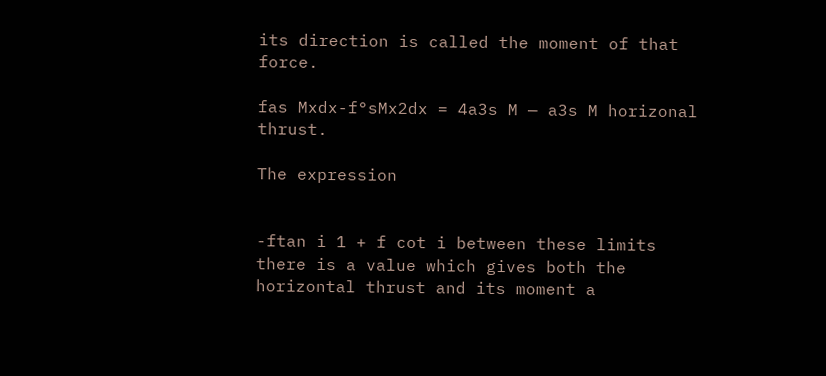its direction is called the moment of that force.

fas Mxdx-f°sMx2dx = 4a3s M — a3s M horizonal thrust.

The expression


-ftan i 1 + f cot i between these limits there is a value which gives both the horizontal thrust and its moment a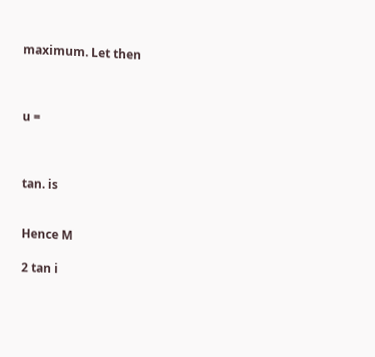maximum. Let then



u =



tan. is


Hence M

2 tan i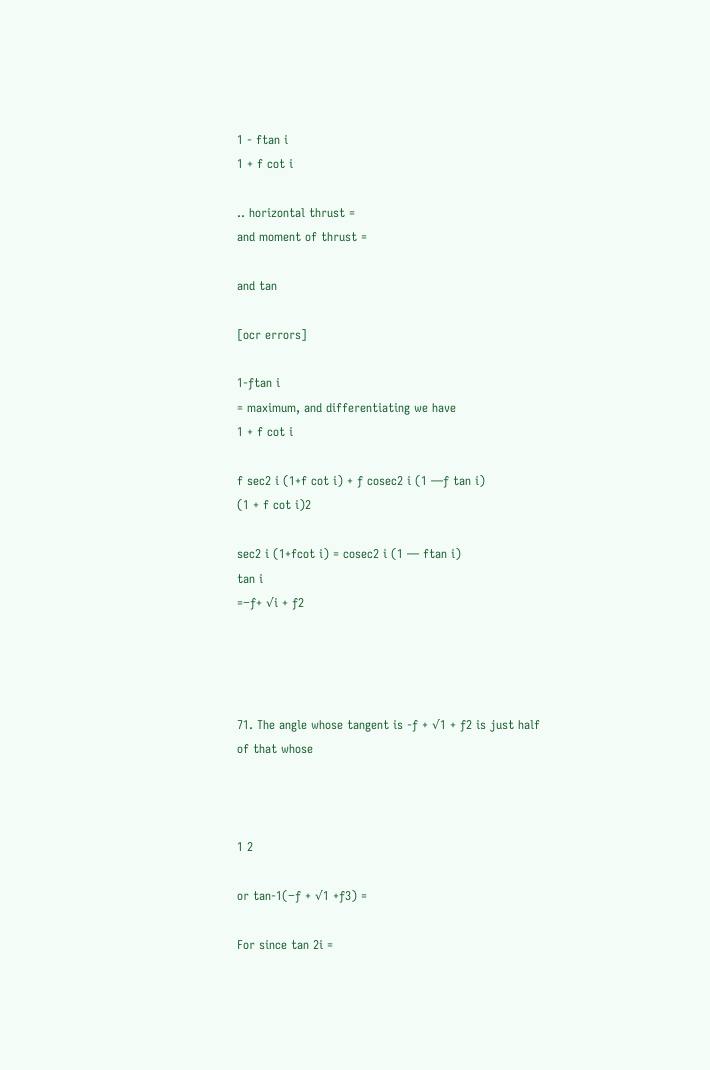1 - ftan i
1 + f cot i

.. horizontal thrust =
and moment of thrust =

and tan

[ocr errors]

1-ƒtan i
= maximum, and differentiating we have
1 + f cot i

f sec2 i (1+f cot i) + ƒ cosec2 i (1 —ƒ tan i)
(1 + f cot i)2

sec2 i (1+fcot i) = cosec2 i (1 — ftan i)
tan i
=−ƒ+ √i + ƒ2




71. The angle whose tangent is -ƒ + √1 + ƒ2 is just half of that whose



1 2

or tan-1(−ƒ + √1 +ƒ3) =

For since tan 2i =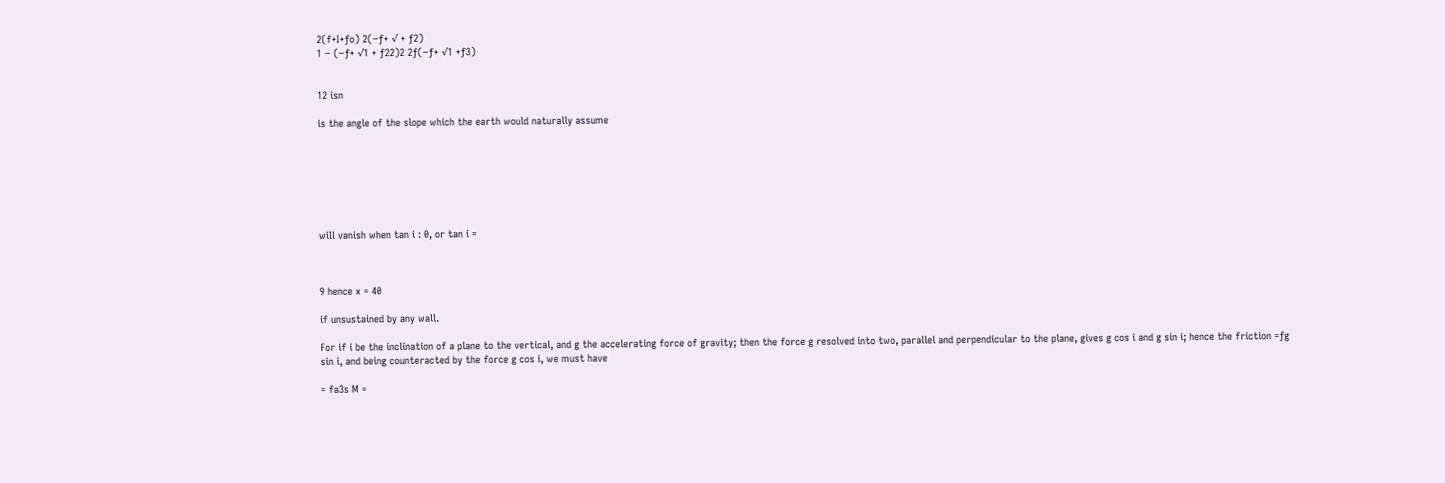2(f+I+ƒo) 2(−ƒ+ √ + ƒ2)
1 − (−ƒ+ √1 + ƒ22)2 2ƒ(−ƒ+ √1 +ƒ3)


12 isn

is the angle of the slope which the earth would naturally assume







will vanish when tan i : 0, or tan i =



9 hence x = 40

if unsustained by any wall.

For if i be the inclination of a plane to the vertical, and g the accelerating force of gravity; then the force g resolved into two, parallel and perpendicular to the plane, gives g cos i and g sin i; hence the friction =ƒg sin i, and being counteracted by the force g cos i, we must have

= fa3s M =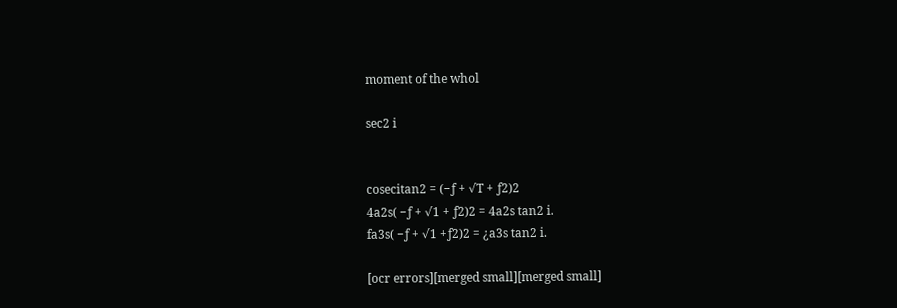moment of the whol

sec2 i


cosecitan2 = (−ƒ + √T + ƒ2)2
4a2s( −ƒ + √1 + ƒ2)2 = 4a2s tan2 i.
fa3s( −ƒ + √1 +ƒ2)2 = ¿a3s tan2 i.

[ocr errors][merged small][merged small]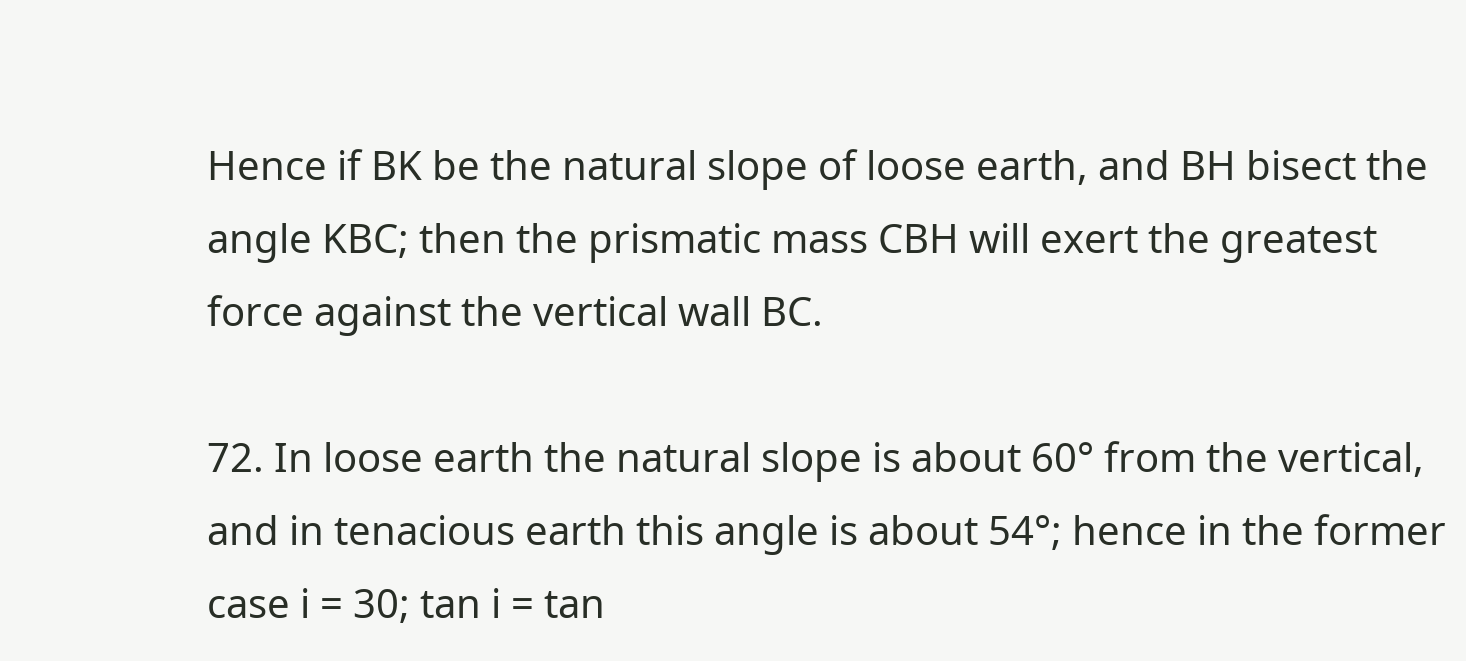Hence if BK be the natural slope of loose earth, and BH bisect the angle KBC; then the prismatic mass CBH will exert the greatest force against the vertical wall BC.

72. In loose earth the natural slope is about 60° from the vertical, and in tenacious earth this angle is about 54°; hence in the former case i = 30; tan i = tan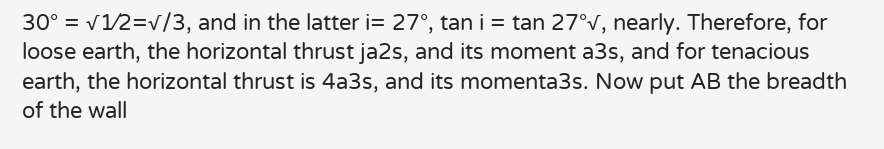30° = √1⁄2=√/3, and in the latter i= 27°, tan i = tan 27°√, nearly. Therefore, for loose earth, the horizontal thrust ja2s, and its moment a3s, and for tenacious earth, the horizontal thrust is 4a3s, and its momenta3s. Now put AB the breadth of the wall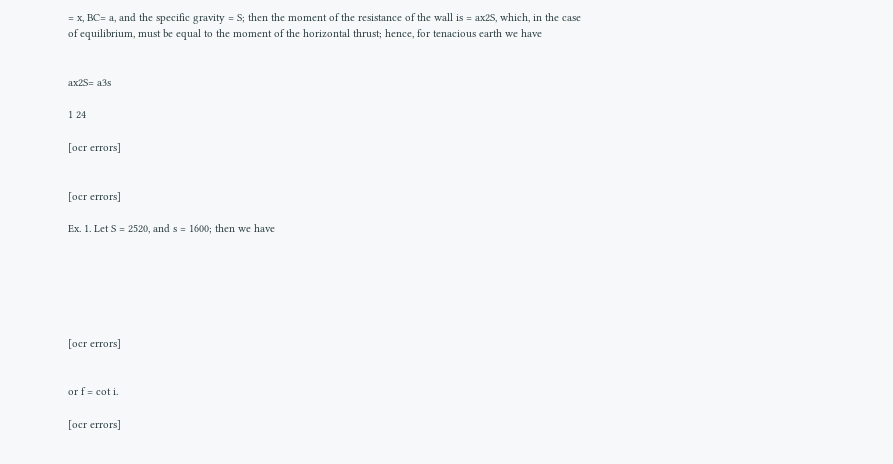= x, BC= a, and the specific gravity = S; then the moment of the resistance of the wall is = ax2S, which, in the case of equilibrium, must be equal to the moment of the horizontal thrust; hence, for tenacious earth we have


ax2S= a3s

1 24

[ocr errors]


[ocr errors]

Ex. 1. Let S = 2520, and s = 1600; then we have






[ocr errors]


or f = cot i.

[ocr errors]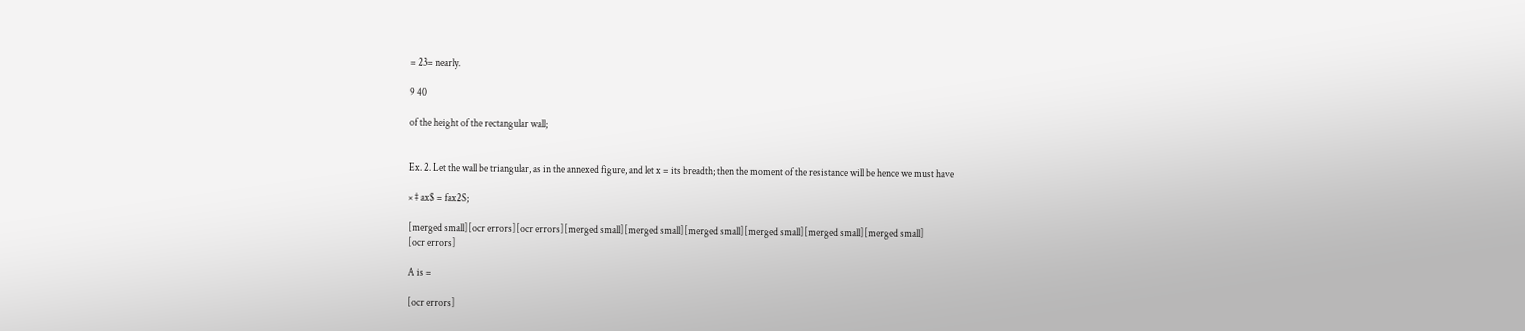= 23= nearly.

9 40

of the height of the rectangular wall;


Ex. 2. Let the wall be triangular, as in the annexed figure, and let x = its breadth; then the moment of the resistance will be hence we must have

× ‡ ax$ = fax2S;

[merged small][ocr errors][ocr errors][merged small][merged small][merged small][merged small][merged small][merged small]
[ocr errors]

A is =

[ocr errors]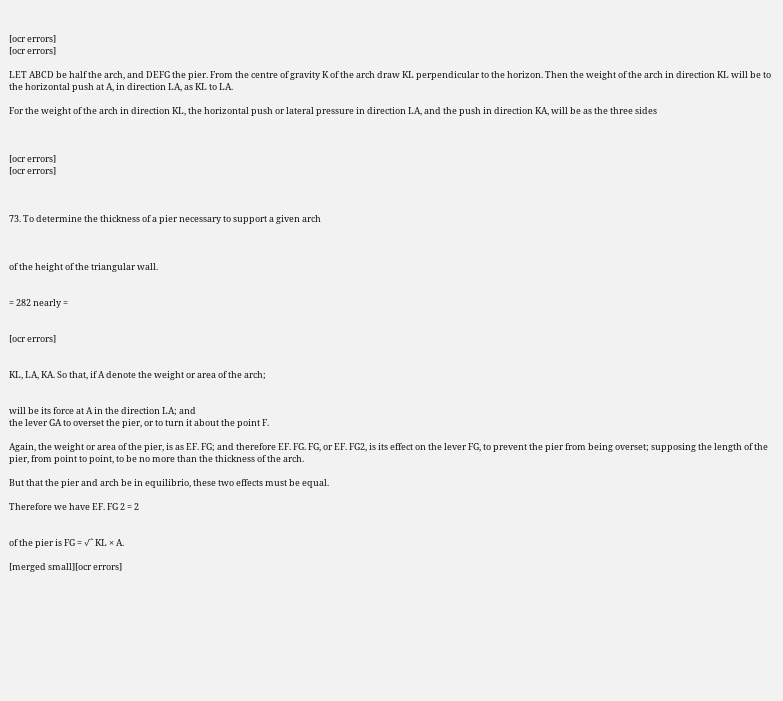[ocr errors]
[ocr errors]

LET ABCD be half the arch, and DEFG the pier. From the centre of gravity K of the arch draw KL perpendicular to the horizon. Then the weight of the arch in direction KL will be to the horizontal push at A, in direction LA, as KL to LA.

For the weight of the arch in direction KL, the horizontal push or lateral pressure in direction LA, and the push in direction KA, will be as the three sides



[ocr errors]
[ocr errors]



73. To determine the thickness of a pier necessary to support a given arch



of the height of the triangular wall.


= 282 nearly =


[ocr errors]


KL, LA, KA. So that, if A denote the weight or area of the arch;


will be its force at A in the direction LA; and
the lever GA to overset the pier, or to turn it about the point F.

Again, the weight or area of the pier, is as EF. FG; and therefore EF. FG. FG, or EF. FG2, is its effect on the lever FG, to prevent the pier from being overset; supposing the length of the pier, from point to point, to be no more than the thickness of the arch.

But that the pier and arch be in equilibrio, these two effects must be equal.

Therefore we have EF. FG 2 = 2


of the pier is FG = √ˆ KL × A.

[merged small][ocr errors]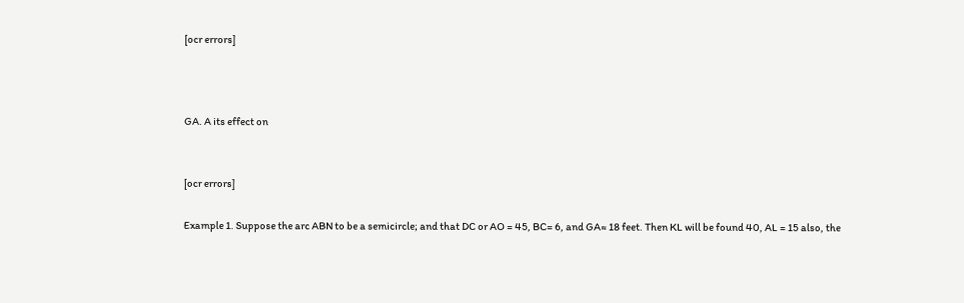[ocr errors]



GA. A its effect on


[ocr errors]

Example 1. Suppose the arc ABN to be a semicircle; and that DC or AO = 45, BC= 6, and GA≈ 18 feet. Then KL will be found 40, AL = 15 also, the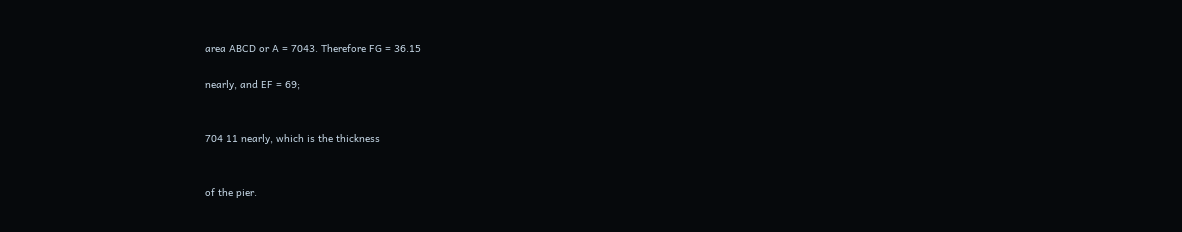area ABCD or A = 7043. Therefore FG = 36.15

nearly, and EF = 69;


704 11 nearly, which is the thickness


of the pier.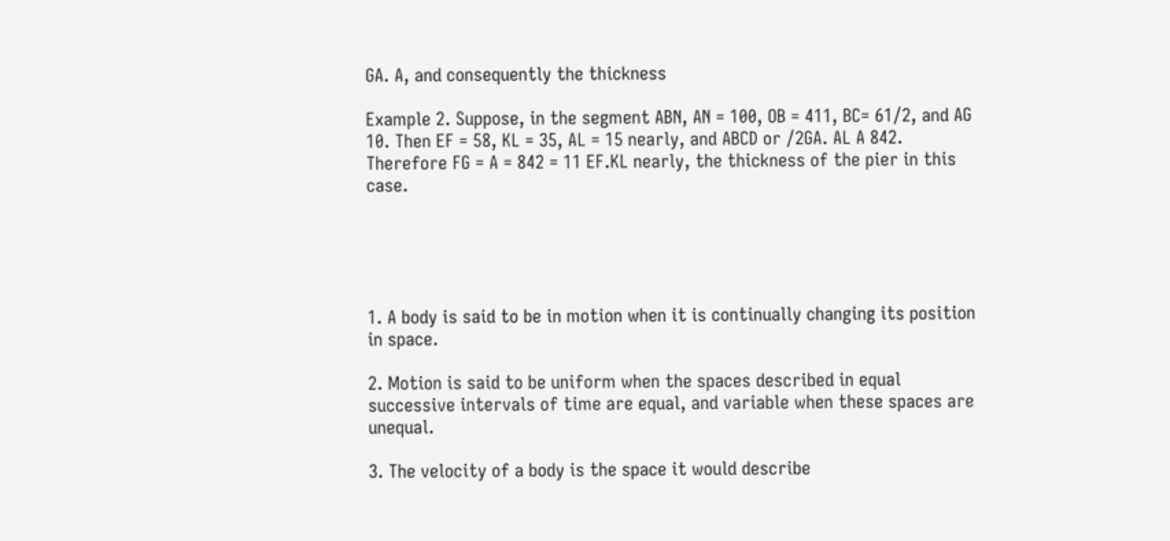GA. A, and consequently the thickness

Example 2. Suppose, in the segment ABN, AN = 100, OB = 411, BC= 61⁄2, and AG 10. Then EF = 58, KL = 35, AL = 15 nearly, and ABCD or /2GA. AL A 842. Therefore FG = A = 842 = 11 EF.KL nearly, the thickness of the pier in this case.





1. A body is said to be in motion when it is continually changing its position in space.

2. Motion is said to be uniform when the spaces described in equal successive intervals of time are equal, and variable when these spaces are unequal.

3. The velocity of a body is the space it would describe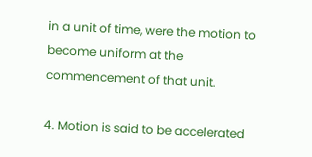in a unit of time, were the motion to become uniform at the commencement of that unit.

4. Motion is said to be accelerated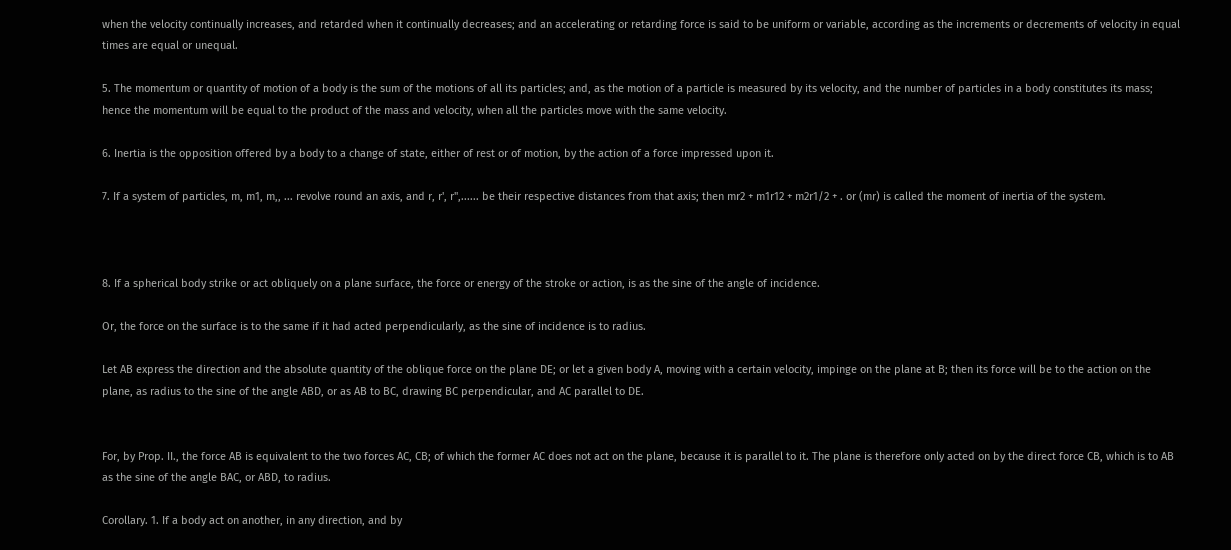when the velocity continually increases, and retarded when it continually decreases; and an accelerating or retarding force is said to be uniform or variable, according as the increments or decrements of velocity in equal times are equal or unequal.

5. The momentum or quantity of motion of a body is the sum of the motions of all its particles; and, as the motion of a particle is measured by its velocity, and the number of particles in a body constitutes its mass; hence the momentum will be equal to the product of the mass and velocity, when all the particles move with the same velocity.

6. Inertia is the opposition offered by a body to a change of state, either of rest or of motion, by the action of a force impressed upon it.

7. If a system of particles, m, m1, m,, ... revolve round an axis, and r, r', r",...... be their respective distances from that axis; then mr2 + m1r12 + m2r1/2 + . or (mr) is called the moment of inertia of the system.



8. If a spherical body strike or act obliquely on a plane surface, the force or energy of the stroke or action, is as the sine of the angle of incidence.

Or, the force on the surface is to the same if it had acted perpendicularly, as the sine of incidence is to radius.

Let AB express the direction and the absolute quantity of the oblique force on the plane DE; or let a given body A, moving with a certain velocity, impinge on the plane at B; then its force will be to the action on the plane, as radius to the sine of the angle ABD, or as AB to BC, drawing BC perpendicular, and AC parallel to DE.


For, by Prop. II., the force AB is equivalent to the two forces AC, CB; of which the former AC does not act on the plane, because it is parallel to it. The plane is therefore only acted on by the direct force CB, which is to AB as the sine of the angle BAC, or ABD, to radius.

Corollary. 1. If a body act on another, in any direction, and by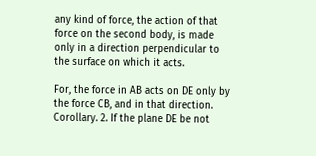any kind of force, the action of that force on the second body, is made only in a direction perpendicular to the surface on which it acts.

For, the force in AB acts on DE only by the force CB, and in that direction. Corollary. 2. If the plane DE be not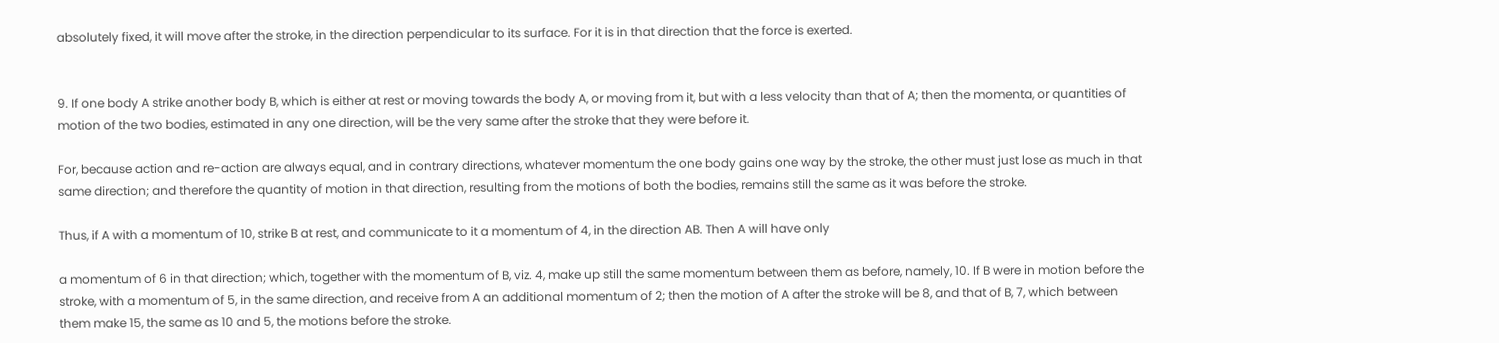absolutely fixed, it will move after the stroke, in the direction perpendicular to its surface. For it is in that direction that the force is exerted.


9. If one body A strike another body B, which is either at rest or moving towards the body A, or moving from it, but with a less velocity than that of A; then the momenta, or quantities of motion of the two bodies, estimated in any one direction, will be the very same after the stroke that they were before it.

For, because action and re-action are always equal, and in contrary directions, whatever momentum the one body gains one way by the stroke, the other must just lose as much in that same direction; and therefore the quantity of motion in that direction, resulting from the motions of both the bodies, remains still the same as it was before the stroke.

Thus, if A with a momentum of 10, strike B at rest, and communicate to it a momentum of 4, in the direction AB. Then A will have only

a momentum of 6 in that direction; which, together with the momentum of B, viz. 4, make up still the same momentum between them as before, namely, 10. If B were in motion before the stroke, with a momentum of 5, in the same direction, and receive from A an additional momentum of 2; then the motion of A after the stroke will be 8, and that of B, 7, which between them make 15, the same as 10 and 5, the motions before the stroke.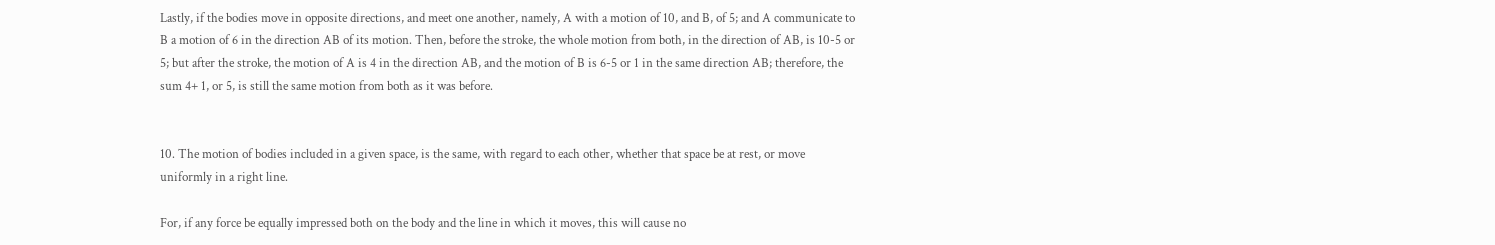Lastly, if the bodies move in opposite directions, and meet one another, namely, A with a motion of 10, and B, of 5; and A communicate to B a motion of 6 in the direction AB of its motion. Then, before the stroke, the whole motion from both, in the direction of AB, is 10-5 or 5; but after the stroke, the motion of A is 4 in the direction AB, and the motion of B is 6-5 or 1 in the same direction AB; therefore, the sum 4+ 1, or 5, is still the same motion from both as it was before.


10. The motion of bodies included in a given space, is the same, with regard to each other, whether that space be at rest, or move uniformly in a right line.

For, if any force be equally impressed both on the body and the line in which it moves, this will cause no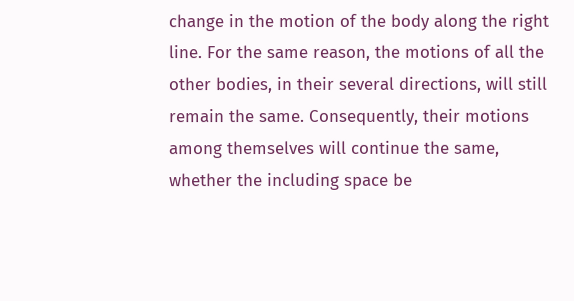change in the motion of the body along the right line. For the same reason, the motions of all the other bodies, in their several directions, will still remain the same. Consequently, their motions among themselves will continue the same, whether the including space be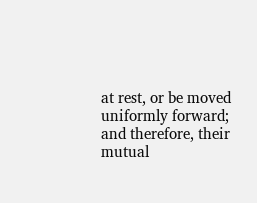at rest, or be moved uniformly forward; and therefore, their mutual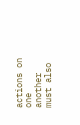actions on one another must also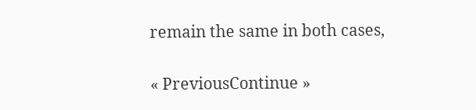remain the same in both cases,

« PreviousContinue »